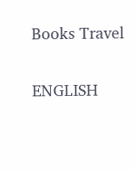Books Travel

ENGLISH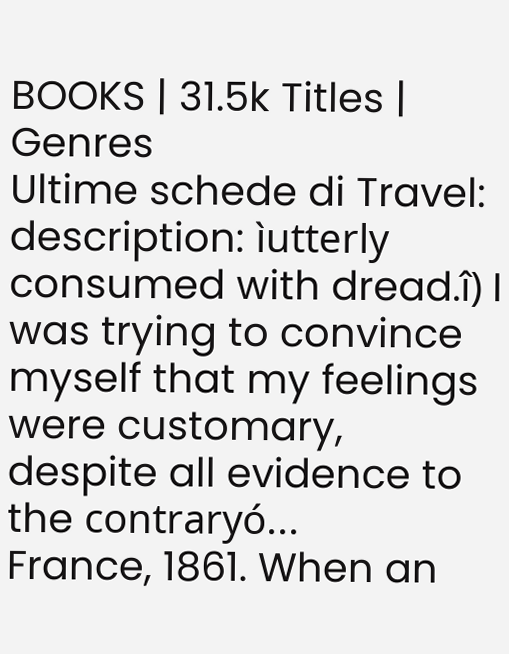BOOKS | 31.5k Titles | Genres
Ultime schede di Travel:
description: ìutterly consumed with dread.î) I was trying to convince myself that my feelings were customary, despite all evidence to the contraryó...
France, 1861. When an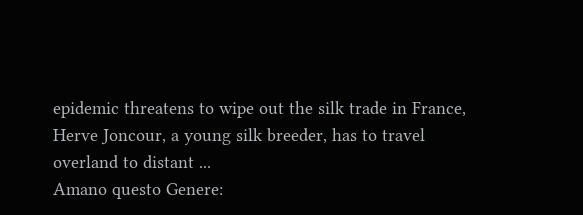epidemic threatens to wipe out the silk trade in France, Herve Joncour, a young silk breeder, has to travel overland to distant ...
Amano questo Genere: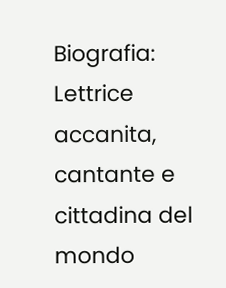Biografia: Lettrice accanita, cantante e cittadina del mondo